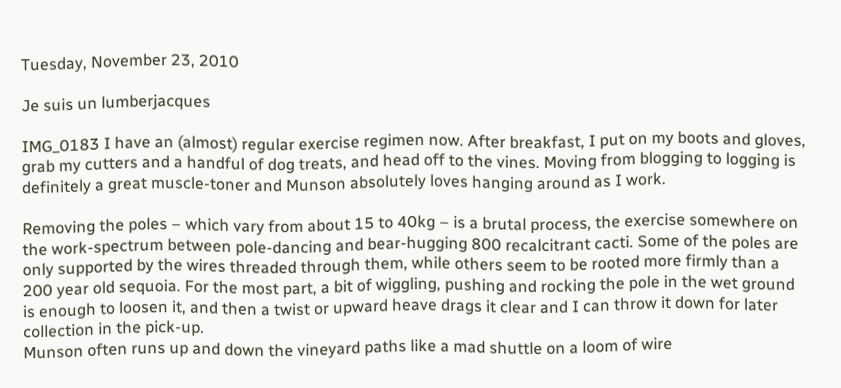Tuesday, November 23, 2010

Je suis un lumberjacques

IMG_0183 I have an (almost) regular exercise regimen now. After breakfast, I put on my boots and gloves, grab my cutters and a handful of dog treats, and head off to the vines. Moving from blogging to logging is definitely a great muscle-toner and Munson absolutely loves hanging around as I work.

Removing the poles – which vary from about 15 to 40kg – is a brutal process, the exercise somewhere on the work-spectrum between pole-dancing and bear-hugging 800 recalcitrant cacti. Some of the poles are only supported by the wires threaded through them, while others seem to be rooted more firmly than a 200 year old sequoia. For the most part, a bit of wiggling, pushing and rocking the pole in the wet ground is enough to loosen it, and then a twist or upward heave drags it clear and I can throw it down for later collection in the pick-up.
Munson often runs up and down the vineyard paths like a mad shuttle on a loom of wire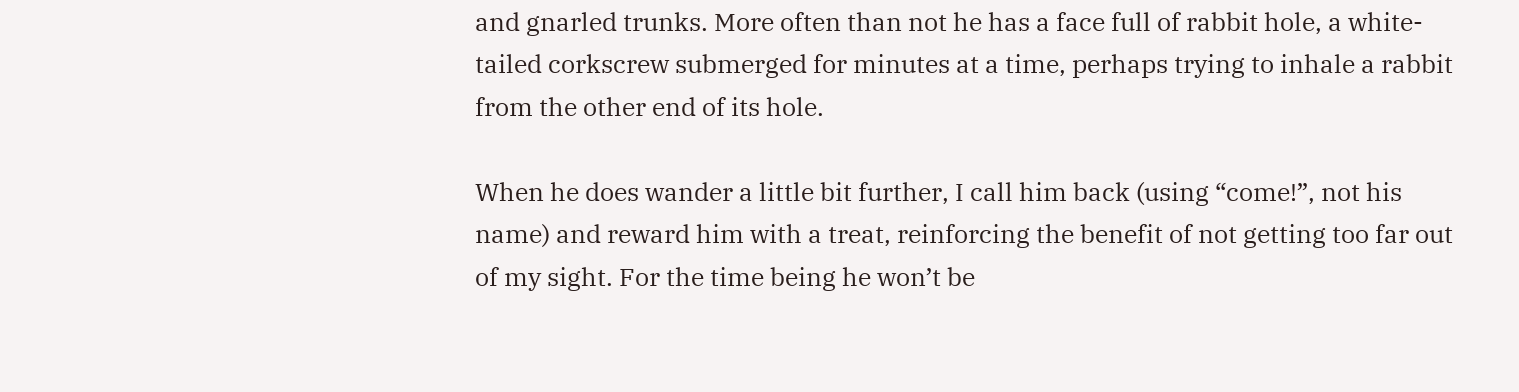and gnarled trunks. More often than not he has a face full of rabbit hole, a white-tailed corkscrew submerged for minutes at a time, perhaps trying to inhale a rabbit from the other end of its hole.

When he does wander a little bit further, I call him back (using “come!”, not his name) and reward him with a treat, reinforcing the benefit of not getting too far out of my sight. For the time being he won’t be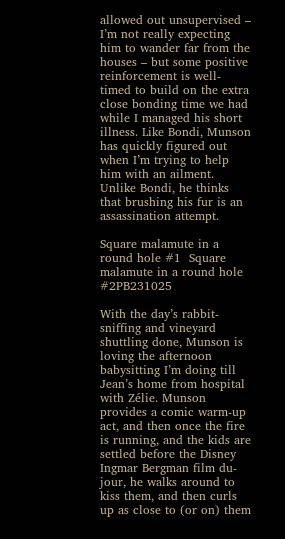allowed out unsupervised – I’m not really expecting him to wander far from the houses – but some positive reinforcement is well-timed to build on the extra close bonding time we had while I managed his short illness. Like Bondi, Munson has quickly figured out when I’m trying to help him with an ailment. Unlike Bondi, he thinks that brushing his fur is an assassination attempt.

Square malamute in a round hole #1  Square malamute in a round hole #2PB231025

With the day’s rabbit-sniffing and vineyard shuttling done, Munson is loving the afternoon babysitting I’m doing till Jean’s home from hospital with Zélie. Munson provides a comic warm-up act, and then once the fire is running, and the kids are settled before the Disney Ingmar Bergman film du-jour, he walks around to kiss them, and then curls up as close to (or on) them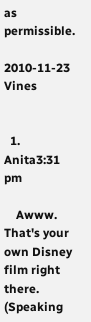as permissible.

2010-11-23 Vines


  1. Anita3:31 pm

    Awww. That's your own Disney film right there. (Speaking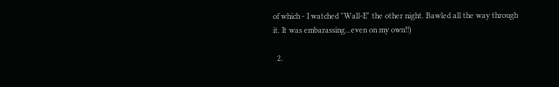of which - I watched "Wall-E" the other night. Bawled all the way through it. It was embarassing...even on my own!!)

  2.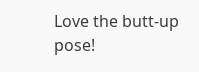Love the butt-up pose!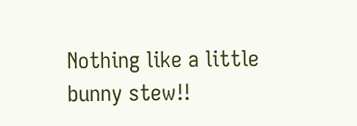Nothing like a little bunny stew!!